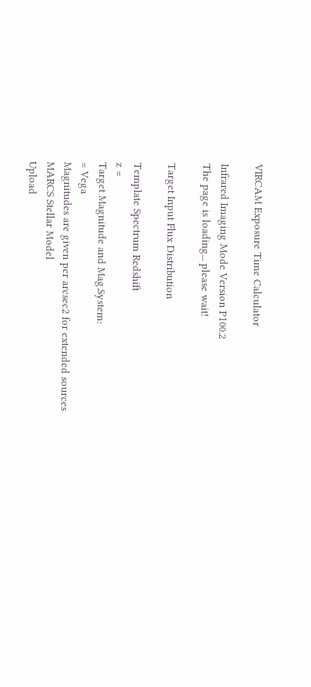VIRCAM Exposure Time Calculator

Infrared Imaging Mode Version P100.2
The page is loading... please wait!

Target Input Flux Distribution

Template Spectrum Redshift
z =
Target Magnitude and Mag.System:
= Vega
Magnitudes are given per arcsec2 for extended sources
MARCS Stellar Model
Upload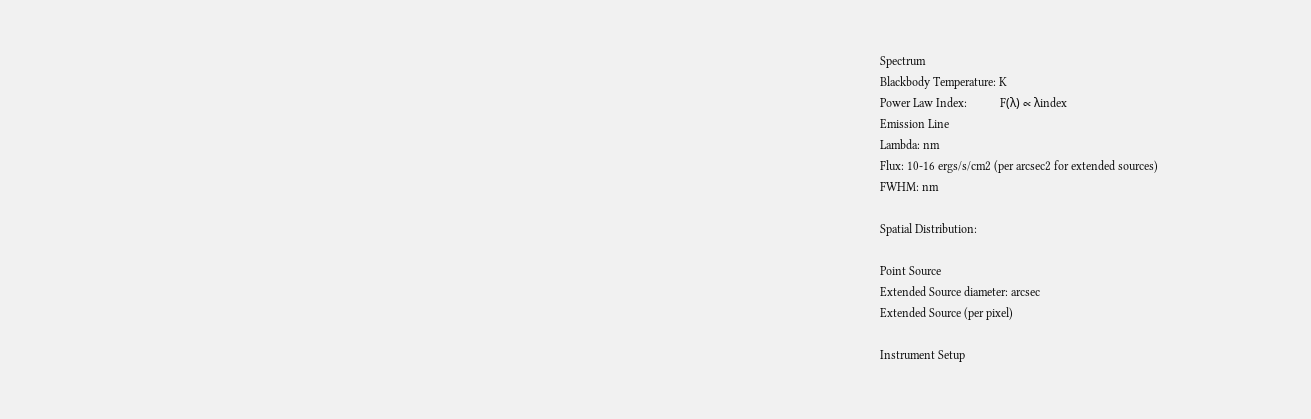Spectrum
Blackbody Temperature: K
Power Law Index:           F(λ) ∝ λindex
Emission Line
Lambda: nm
Flux: 10-16 ergs/s/cm2 (per arcsec2 for extended sources)
FWHM: nm

Spatial Distribution:

Point Source
Extended Source diameter: arcsec
Extended Source (per pixel)

Instrument Setup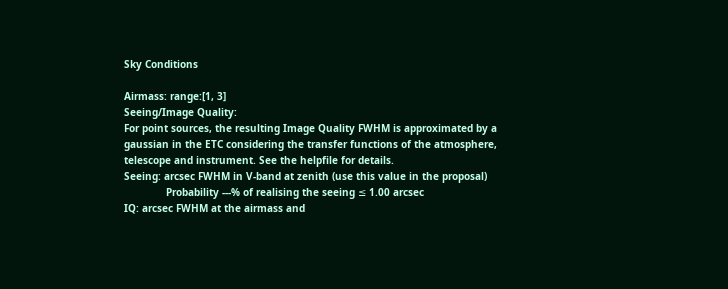Sky Conditions

Airmass: range:[1, 3]
Seeing/Image Quality:
For point sources, the resulting Image Quality FWHM is approximated by a gaussian in the ETC considering the transfer functions of the atmosphere, telescope and instrument. See the helpfile for details.
Seeing: arcsec FWHM in V-band at zenith (use this value in the proposal)
              Probability ---% of realising the seeing ≤ 1.00 arcsec
IQ: arcsec FWHM at the airmass and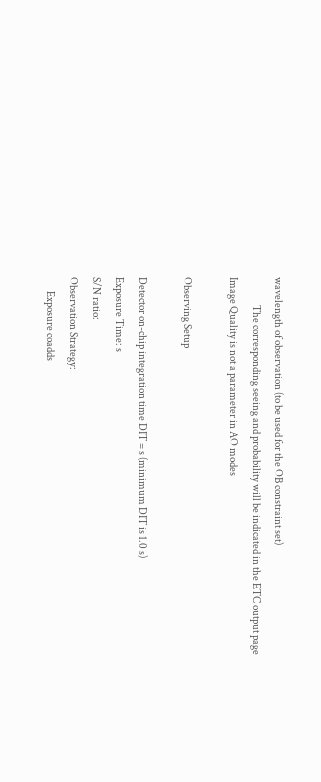wavelength of observation (to be used for the OB constraint set)
              The corresponding seeing and probability will be indicated in the ETC output page
Image Quality is not a parameter in AO modes

Observing Setup

Detector on-chip integration time DIT = s (minimum DIT is 1.0 s)
Exposure Time: s
S/N ratio:
Observation Strategy:
       Exposure coadds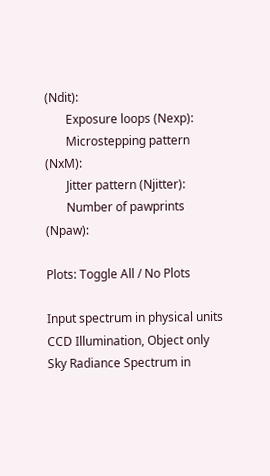(Ndit):
       Exposure loops (Nexp):
       Microstepping pattern (NxM):
       Jitter pattern (Njitter):
       Number of pawprints (Npaw):

Plots: Toggle All / No Plots

Input spectrum in physical units
CCD Illumination, Object only
Sky Radiance Spectrum in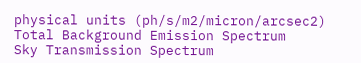physical units (ph/s/m2/micron/arcsec2)
Total Background Emission Spectrum
Sky Transmission Spectrum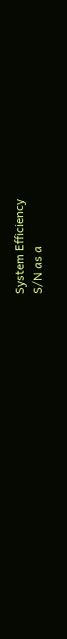System Efficiency
S/N as a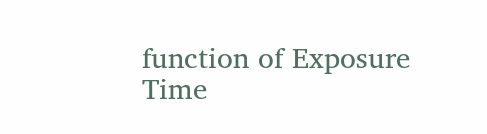function of Exposure Time